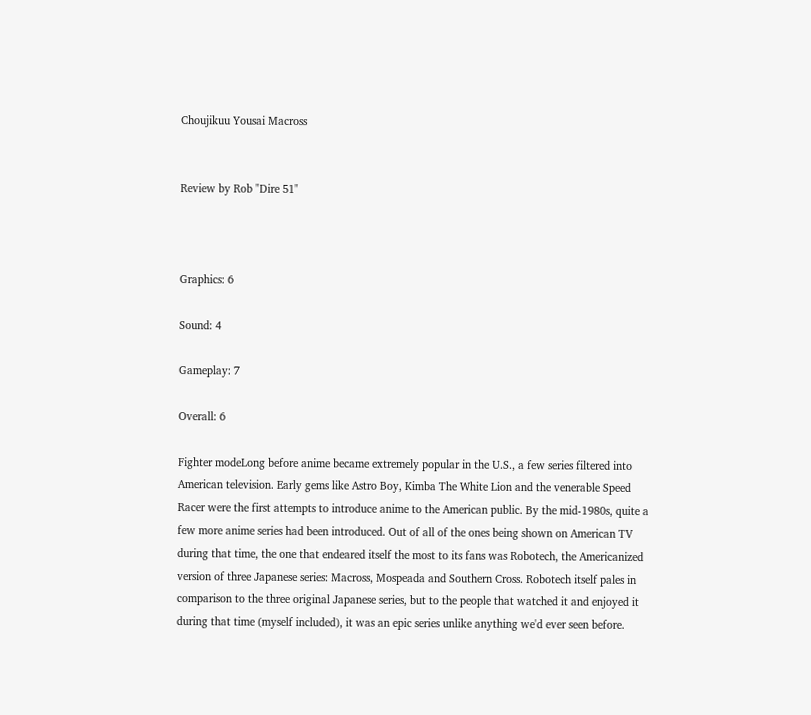Choujikuu Yousai Macross


Review by Rob "Dire 51"



Graphics: 6

Sound: 4

Gameplay: 7

Overall: 6

Fighter modeLong before anime became extremely popular in the U.S., a few series filtered into American television. Early gems like Astro Boy, Kimba The White Lion and the venerable Speed Racer were the first attempts to introduce anime to the American public. By the mid-1980s, quite a few more anime series had been introduced. Out of all of the ones being shown on American TV during that time, the one that endeared itself the most to its fans was Robotech, the Americanized version of three Japanese series: Macross, Mospeada and Southern Cross. Robotech itself pales in comparison to the three original Japanese series, but to the people that watched it and enjoyed it during that time (myself included), it was an epic series unlike anything we'd ever seen before.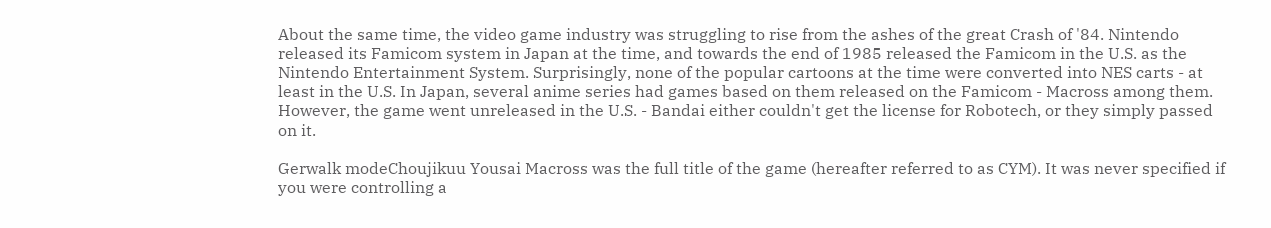About the same time, the video game industry was struggling to rise from the ashes of the great Crash of '84. Nintendo released its Famicom system in Japan at the time, and towards the end of 1985 released the Famicom in the U.S. as the Nintendo Entertainment System. Surprisingly, none of the popular cartoons at the time were converted into NES carts - at least in the U.S. In Japan, several anime series had games based on them released on the Famicom - Macross among them. However, the game went unreleased in the U.S. - Bandai either couldn't get the license for Robotech, or they simply passed on it.

Gerwalk modeChoujikuu Yousai Macross was the full title of the game (hereafter referred to as CYM). It was never specified if you were controlling a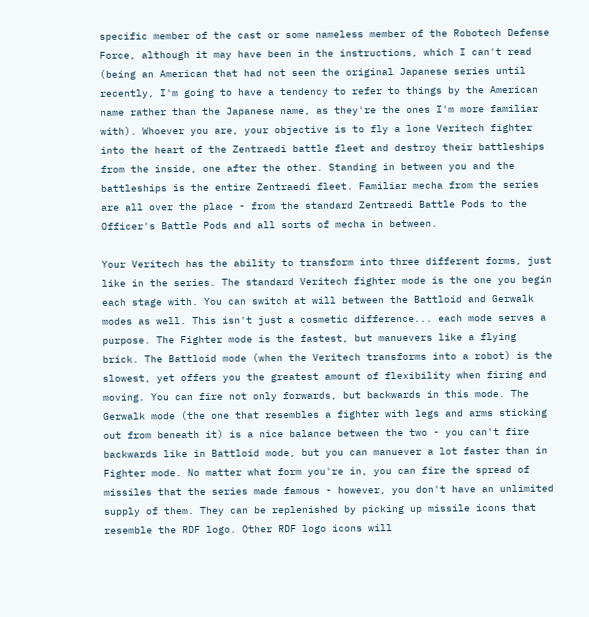specific member of the cast or some nameless member of the Robotech Defense Force, although it may have been in the instructions, which I can't read (being an American that had not seen the original Japanese series until recently, I'm going to have a tendency to refer to things by the American name rather than the Japanese name, as they're the ones I'm more familiar with). Whoever you are, your objective is to fly a lone Veritech fighter into the heart of the Zentraedi battle fleet and destroy their battleships from the inside, one after the other. Standing in between you and the battleships is the entire Zentraedi fleet. Familiar mecha from the series are all over the place - from the standard Zentraedi Battle Pods to the Officer's Battle Pods and all sorts of mecha in between.

Your Veritech has the ability to transform into three different forms, just like in the series. The standard Veritech fighter mode is the one you begin each stage with. You can switch at will between the Battloid and Gerwalk modes as well. This isn't just a cosmetic difference... each mode serves a purpose. The Fighter mode is the fastest, but manuevers like a flying brick. The Battloid mode (when the Veritech transforms into a robot) is the slowest, yet offers you the greatest amount of flexibility when firing and moving. You can fire not only forwards, but backwards in this mode. The Gerwalk mode (the one that resembles a fighter with legs and arms sticking out from beneath it) is a nice balance between the two - you can't fire backwards like in Battloid mode, but you can manuever a lot faster than in Fighter mode. No matter what form you're in, you can fire the spread of missiles that the series made famous - however, you don't have an unlimited supply of them. They can be replenished by picking up missile icons that resemble the RDF logo. Other RDF logo icons will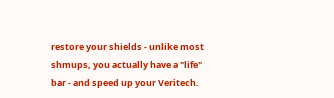restore your shields - unlike most shmups, you actually have a "life" bar - and speed up your Veritech.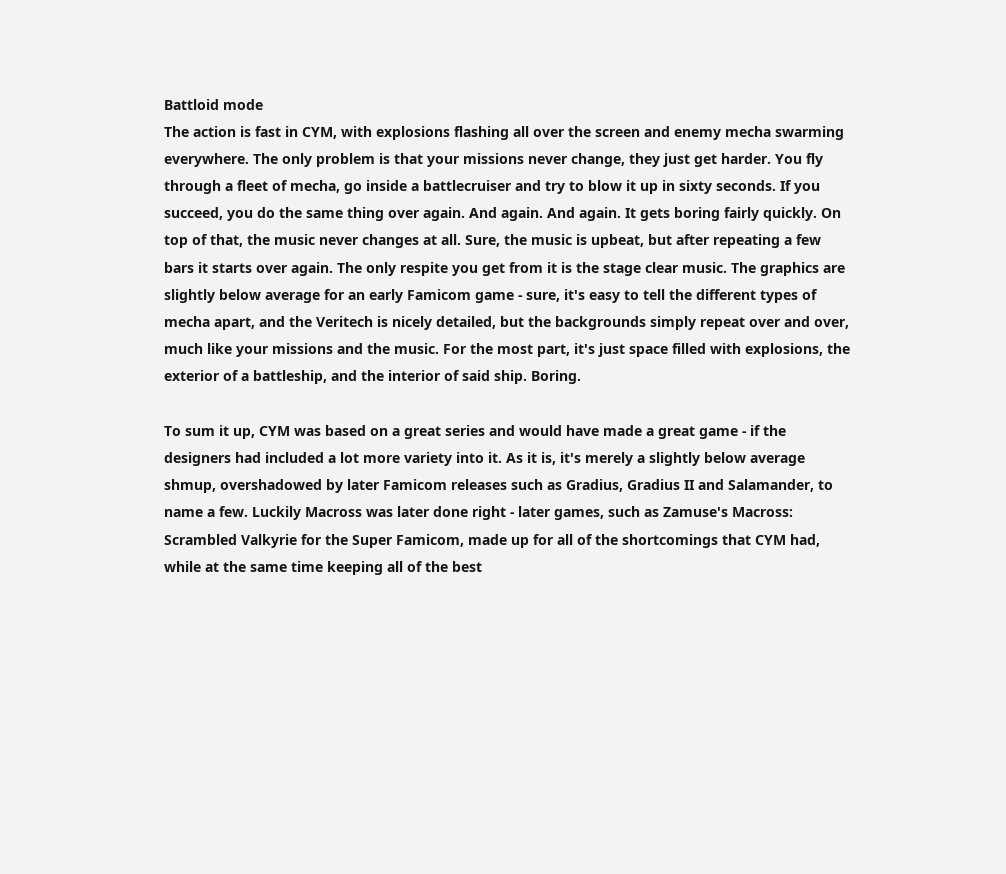Battloid mode
The action is fast in CYM, with explosions flashing all over the screen and enemy mecha swarming everywhere. The only problem is that your missions never change, they just get harder. You fly through a fleet of mecha, go inside a battlecruiser and try to blow it up in sixty seconds. If you succeed, you do the same thing over again. And again. And again. It gets boring fairly quickly. On top of that, the music never changes at all. Sure, the music is upbeat, but after repeating a few bars it starts over again. The only respite you get from it is the stage clear music. The graphics are slightly below average for an early Famicom game - sure, it's easy to tell the different types of mecha apart, and the Veritech is nicely detailed, but the backgrounds simply repeat over and over, much like your missions and the music. For the most part, it's just space filled with explosions, the exterior of a battleship, and the interior of said ship. Boring.

To sum it up, CYM was based on a great series and would have made a great game - if the designers had included a lot more variety into it. As it is, it's merely a slightly below average shmup, overshadowed by later Famicom releases such as Gradius, Gradius II and Salamander, to name a few. Luckily Macross was later done right - later games, such as Zamuse's Macross: Scrambled Valkyrie for the Super Famicom, made up for all of the shortcomings that CYM had, while at the same time keeping all of the best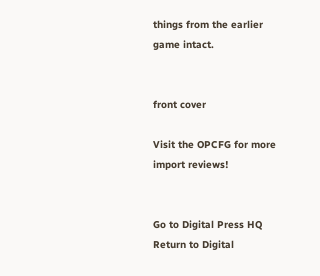things from the earlier game intact.


front cover

Visit the OPCFG for more import reviews!


Go to Digital Press HQ
Return to Digital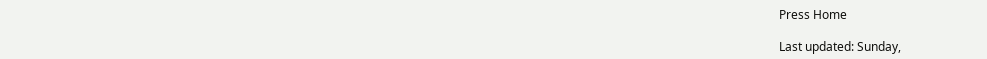Press Home

Last updated: Sunday,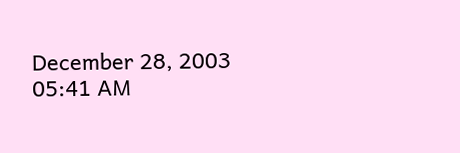December 28, 2003 05:41 AM